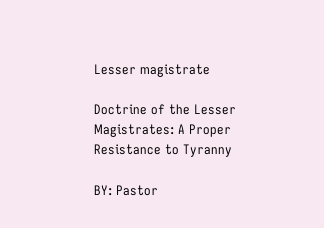Lesser magistrate

Doctrine of the Lesser Magistrates: A Proper Resistance to Tyranny

BY: Pastor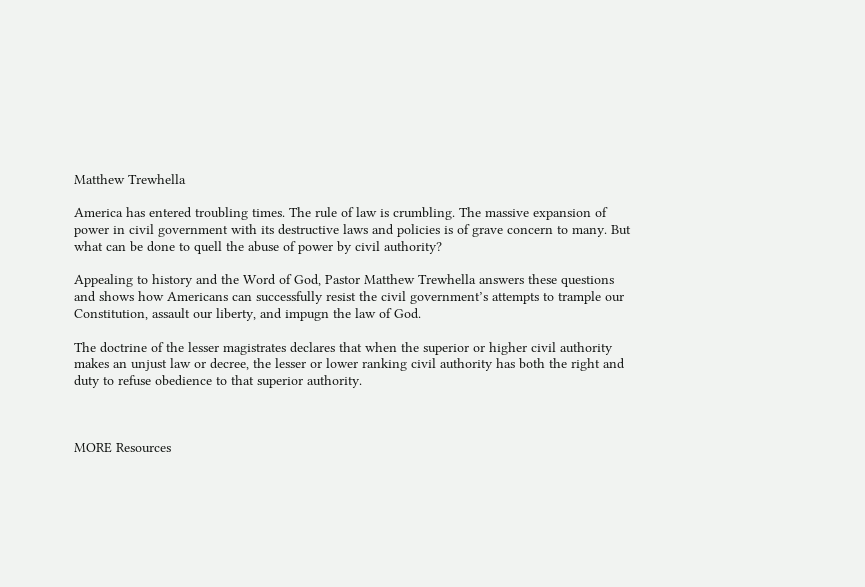Matthew Trewhella

America has entered troubling times. The rule of law is crumbling. The massive expansion of power in civil government with its destructive laws and policies is of grave concern to many. But what can be done to quell the abuse of power by civil authority?

Appealing to history and the Word of God, Pastor Matthew Trewhella answers these questions and shows how Americans can successfully resist the civil government’s attempts to trample our Constitution, assault our liberty, and impugn the law of God.

The doctrine of the lesser magistrates declares that when the superior or higher civil authority makes an unjust law or decree, the lesser or lower ranking civil authority has both the right and duty to refuse obedience to that superior authority.



MORE Resources